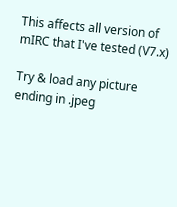This affects all version of mIRC that I've tested (V7.x)

Try & load any picture ending in .jpeg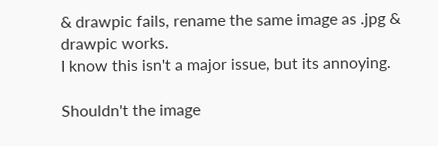& drawpic fails, rename the same image as .jpg & drawpic works.
I know this isn't a major issue, but its annoying.

Shouldn't the image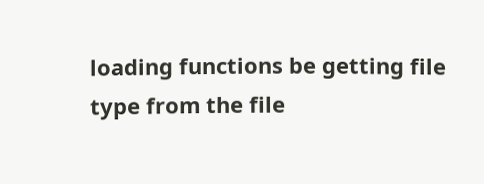loading functions be getting file type from the file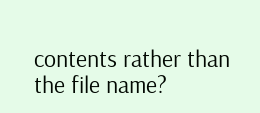contents rather than the file name?